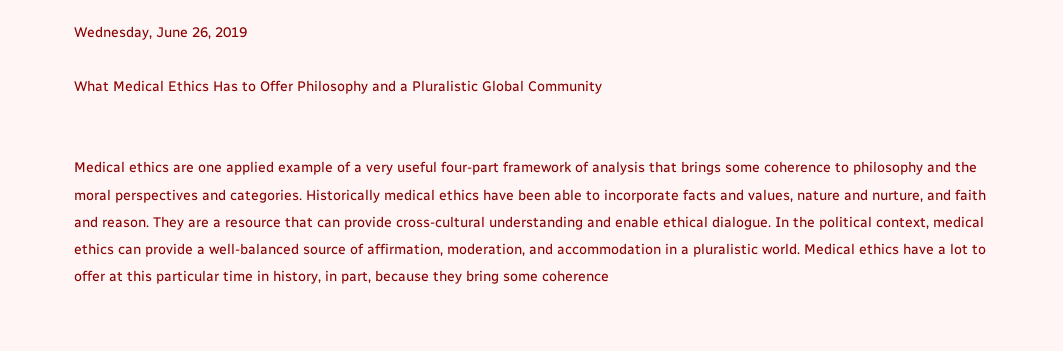Wednesday, June 26, 2019

What Medical Ethics Has to Offer Philosophy and a Pluralistic Global Community


Medical ethics are one applied example of a very useful four-part framework of analysis that brings some coherence to philosophy and the moral perspectives and categories. Historically medical ethics have been able to incorporate facts and values, nature and nurture, and faith and reason. They are a resource that can provide cross-cultural understanding and enable ethical dialogue. In the political context, medical ethics can provide a well-balanced source of affirmation, moderation, and accommodation in a pluralistic world. Medical ethics have a lot to offer at this particular time in history, in part, because they bring some coherence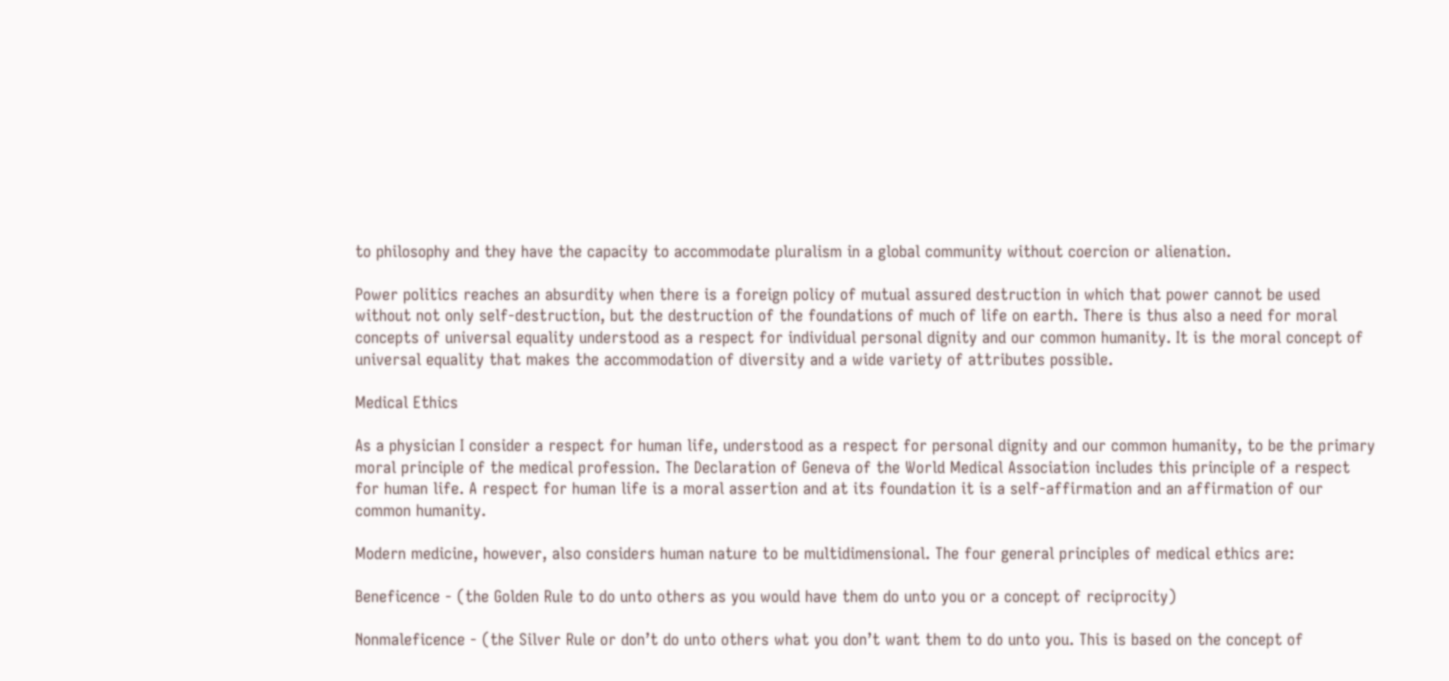to philosophy and they have the capacity to accommodate pluralism in a global community without coercion or alienation.

Power politics reaches an absurdity when there is a foreign policy of mutual assured destruction in which that power cannot be used without not only self-destruction, but the destruction of the foundations of much of life on earth. There is thus also a need for moral concepts of universal equality understood as a respect for individual personal dignity and our common humanity. It is the moral concept of universal equality that makes the accommodation of diversity and a wide variety of attributes possible.

Medical Ethics

As a physician I consider a respect for human life, understood as a respect for personal dignity and our common humanity, to be the primary moral principle of the medical profession. The Declaration of Geneva of the World Medical Association includes this principle of a respect for human life. A respect for human life is a moral assertion and at its foundation it is a self-affirmation and an affirmation of our common humanity.

Modern medicine, however, also considers human nature to be multidimensional. The four general principles of medical ethics are:

Beneficence - (the Golden Rule to do unto others as you would have them do unto you or a concept of reciprocity)

Nonmaleficence - (the Silver Rule or don’t do unto others what you don’t want them to do unto you. This is based on the concept of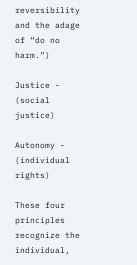reversibility and the adage of “do no harm.”)

Justice - (social justice)

Autonomy - (individual rights)

These four principles recognize the individual,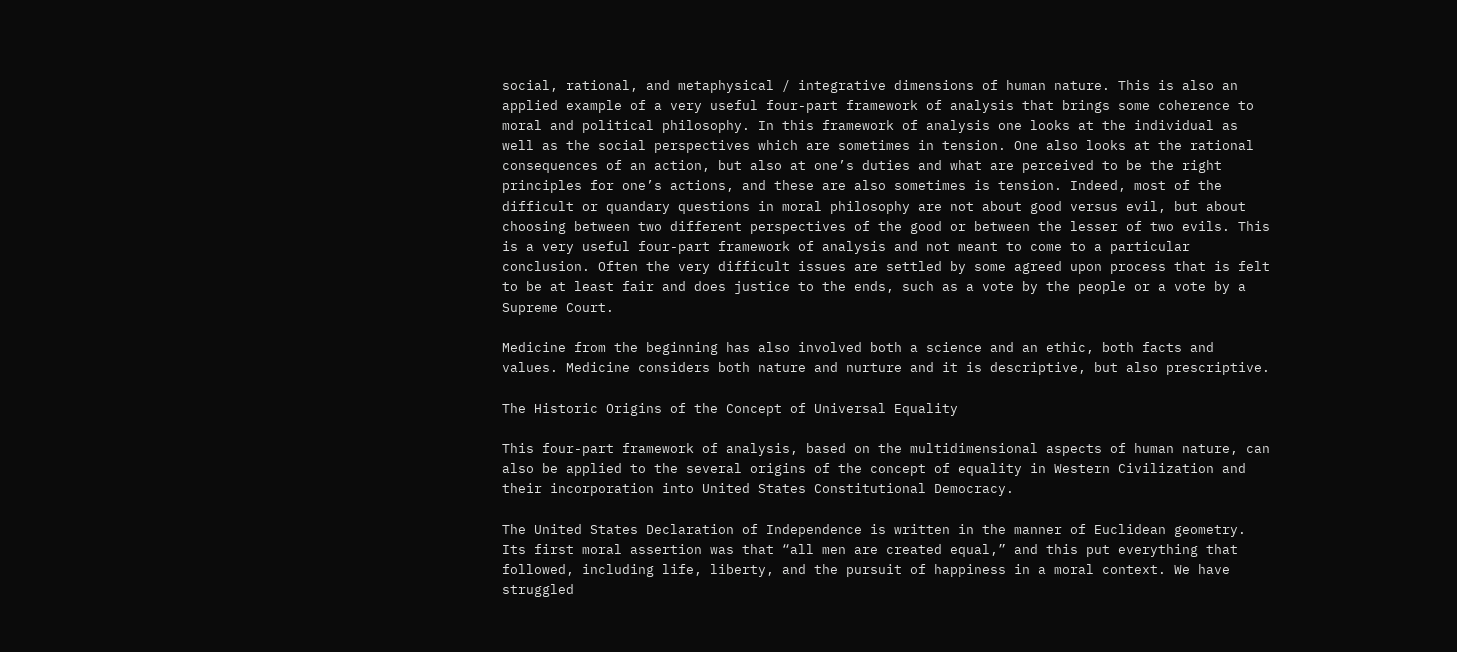social, rational, and metaphysical / integrative dimensions of human nature. This is also an applied example of a very useful four-part framework of analysis that brings some coherence to moral and political philosophy. In this framework of analysis one looks at the individual as well as the social perspectives which are sometimes in tension. One also looks at the rational consequences of an action, but also at one’s duties and what are perceived to be the right principles for one’s actions, and these are also sometimes is tension. Indeed, most of the difficult or quandary questions in moral philosophy are not about good versus evil, but about choosing between two different perspectives of the good or between the lesser of two evils. This is a very useful four-part framework of analysis and not meant to come to a particular conclusion. Often the very difficult issues are settled by some agreed upon process that is felt to be at least fair and does justice to the ends, such as a vote by the people or a vote by a Supreme Court.

Medicine from the beginning has also involved both a science and an ethic, both facts and values. Medicine considers both nature and nurture and it is descriptive, but also prescriptive.

The Historic Origins of the Concept of Universal Equality

This four-part framework of analysis, based on the multidimensional aspects of human nature, can also be applied to the several origins of the concept of equality in Western Civilization and their incorporation into United States Constitutional Democracy.

The United States Declaration of Independence is written in the manner of Euclidean geometry. Its first moral assertion was that “all men are created equal,” and this put everything that followed, including life, liberty, and the pursuit of happiness in a moral context. We have struggled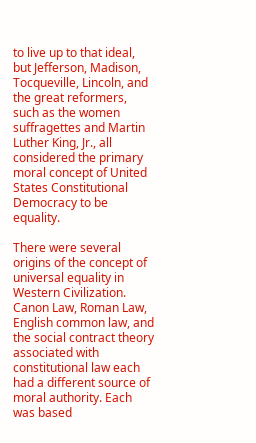to live up to that ideal, but Jefferson, Madison, Tocqueville, Lincoln, and the great reformers, such as the women suffragettes and Martin Luther King, Jr., all considered the primary moral concept of United States Constitutional Democracy to be equality.

There were several origins of the concept of universal equality in Western Civilization. Canon Law, Roman Law, English common law, and the social contract theory associated with constitutional law each had a different source of moral authority. Each was based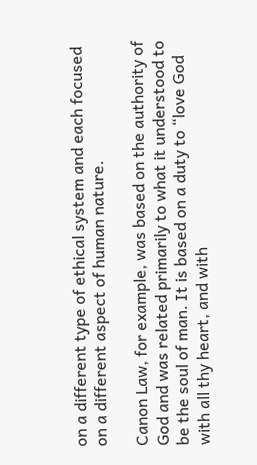on a different type of ethical system and each focused on a different aspect of human nature.

Canon Law, for example, was based on the authority of God and was related primarily to what it understood to be the soul of man. It is based on a duty to “love God with all thy heart, and with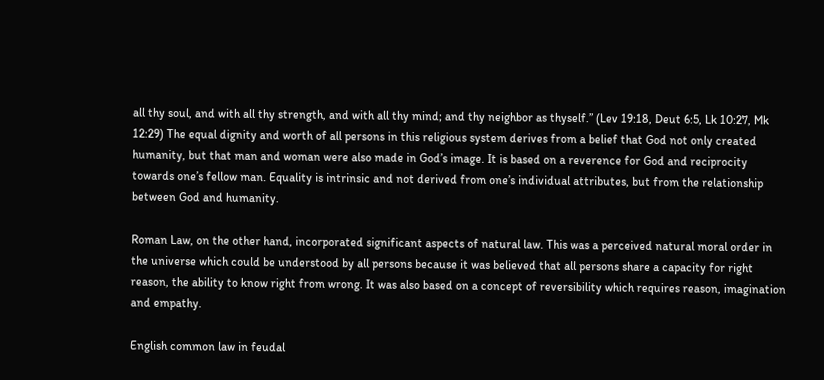all thy soul, and with all thy strength, and with all thy mind; and thy neighbor as thyself.” (Lev 19:18, Deut 6:5, Lk 10:27, Mk 12:29) The equal dignity and worth of all persons in this religious system derives from a belief that God not only created humanity, but that man and woman were also made in God’s image. It is based on a reverence for God and reciprocity towards one’s fellow man. Equality is intrinsic and not derived from one’s individual attributes, but from the relationship between God and humanity.

Roman Law, on the other hand, incorporated significant aspects of natural law. This was a perceived natural moral order in the universe which could be understood by all persons because it was believed that all persons share a capacity for right reason, the ability to know right from wrong. It was also based on a concept of reversibility which requires reason, imagination and empathy.

English common law in feudal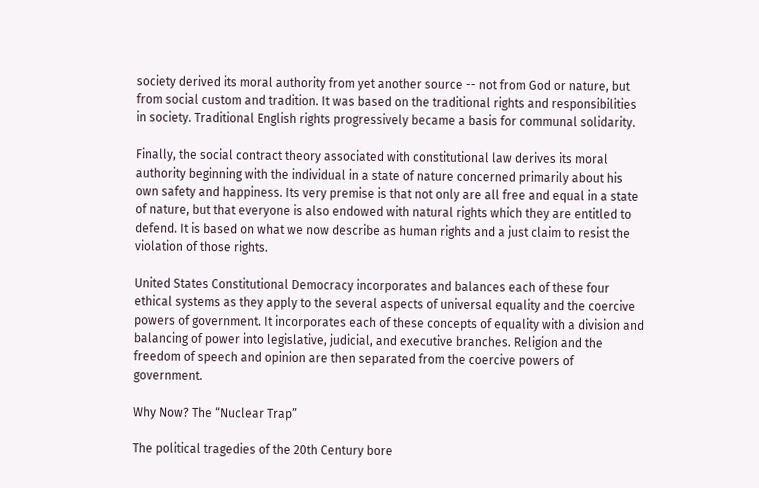society derived its moral authority from yet another source -- not from God or nature, but from social custom and tradition. It was based on the traditional rights and responsibilities in society. Traditional English rights progressively became a basis for communal solidarity.

Finally, the social contract theory associated with constitutional law derives its moral authority beginning with the individual in a state of nature concerned primarily about his own safety and happiness. Its very premise is that not only are all free and equal in a state of nature, but that everyone is also endowed with natural rights which they are entitled to defend. It is based on what we now describe as human rights and a just claim to resist the violation of those rights.

United States Constitutional Democracy incorporates and balances each of these four ethical systems as they apply to the several aspects of universal equality and the coercive powers of government. It incorporates each of these concepts of equality with a division and balancing of power into legislative, judicial, and executive branches. Religion and the freedom of speech and opinion are then separated from the coercive powers of government.

Why Now? The “Nuclear Trap”

The political tragedies of the 20th Century bore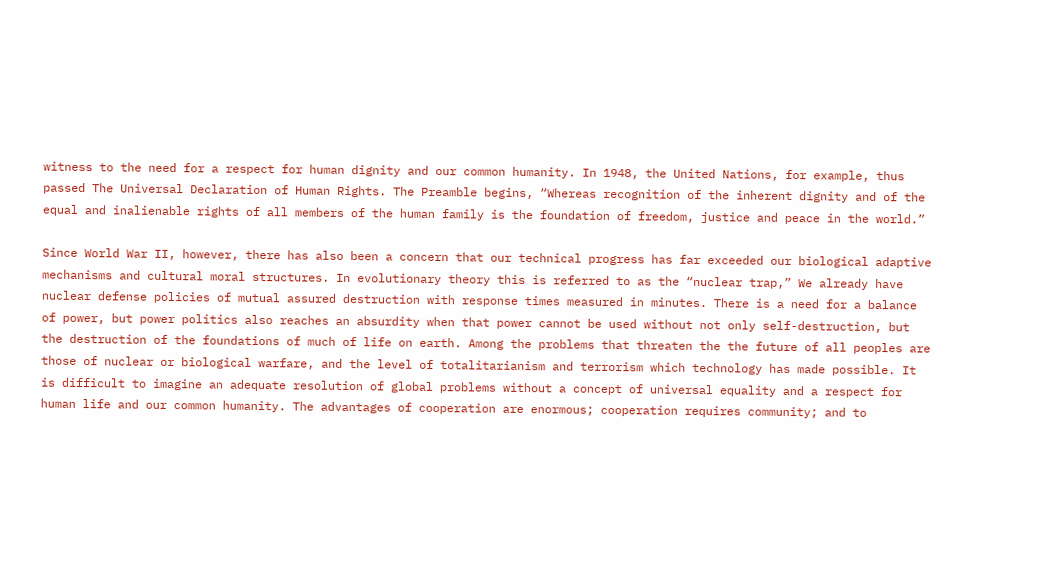witness to the need for a respect for human dignity and our common humanity. In 1948, the United Nations, for example, thus passed The Universal Declaration of Human Rights. The Preamble begins, “Whereas recognition of the inherent dignity and of the equal and inalienable rights of all members of the human family is the foundation of freedom, justice and peace in the world.”

Since World War II, however, there has also been a concern that our technical progress has far exceeded our biological adaptive mechanisms and cultural moral structures. In evolutionary theory this is referred to as the “nuclear trap,” We already have nuclear defense policies of mutual assured destruction with response times measured in minutes. There is a need for a balance of power, but power politics also reaches an absurdity when that power cannot be used without not only self-destruction, but the destruction of the foundations of much of life on earth. Among the problems that threaten the the future of all peoples are those of nuclear or biological warfare, and the level of totalitarianism and terrorism which technology has made possible. It is difficult to imagine an adequate resolution of global problems without a concept of universal equality and a respect for human life and our common humanity. The advantages of cooperation are enormous; cooperation requires community; and to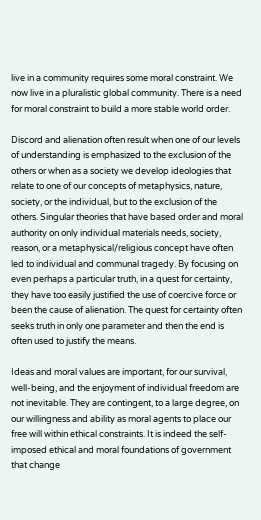live in a community requires some moral constraint. We now live in a pluralistic global community. There is a need for moral constraint to build a more stable world order.

Discord and alienation often result when one of our levels of understanding is emphasized to the exclusion of the others or when as a society we develop ideologies that relate to one of our concepts of metaphysics, nature, society, or the individual, but to the exclusion of the others. Singular theories that have based order and moral authority on only individual materials needs, society, reason, or a metaphysical/religious concept have often led to individual and communal tragedy. By focusing on even perhaps a particular truth, in a quest for certainty, they have too easily justified the use of coercive force or been the cause of alienation. The quest for certainty often seeks truth in only one parameter and then the end is often used to justify the means.

Ideas and moral values are important, for our survival, well-being, and the enjoyment of individual freedom are not inevitable. They are contingent, to a large degree, on our willingness and ability as moral agents to place our free will within ethical constraints. It is indeed the self-imposed ethical and moral foundations of government that change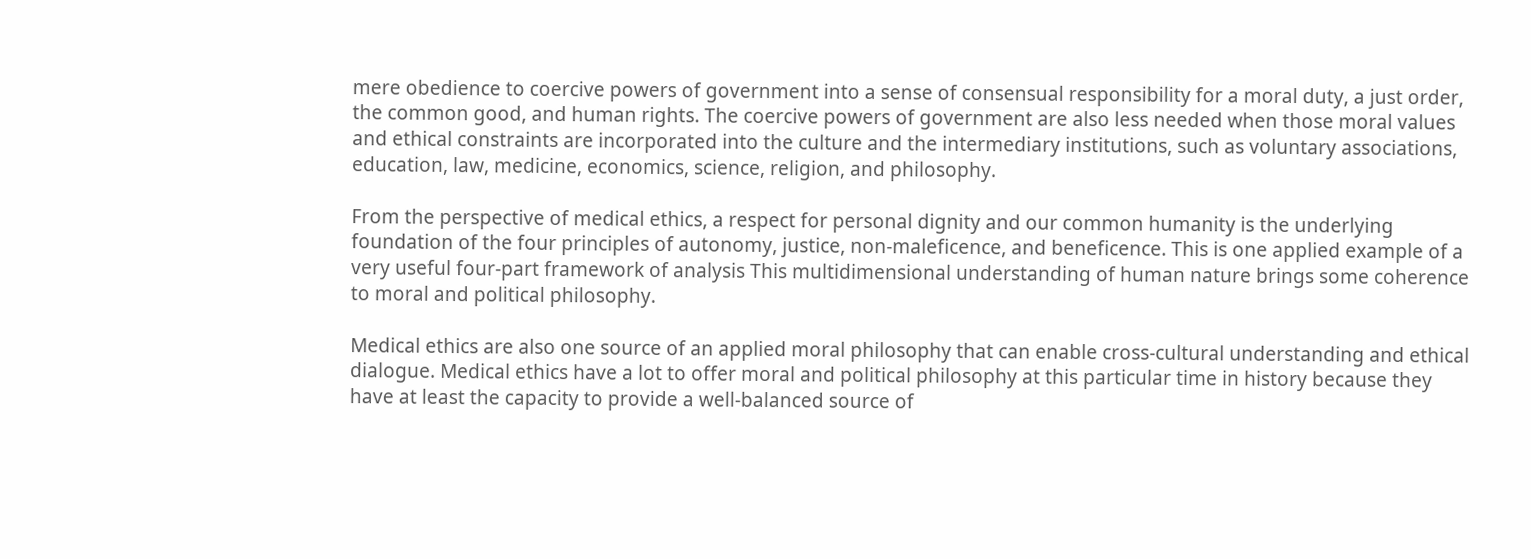mere obedience to coercive powers of government into a sense of consensual responsibility for a moral duty, a just order, the common good, and human rights. The coercive powers of government are also less needed when those moral values and ethical constraints are incorporated into the culture and the intermediary institutions, such as voluntary associations, education, law, medicine, economics, science, religion, and philosophy.

From the perspective of medical ethics, a respect for personal dignity and our common humanity is the underlying foundation of the four principles of autonomy, justice, non-maleficence, and beneficence. This is one applied example of a very useful four-part framework of analysis This multidimensional understanding of human nature brings some coherence to moral and political philosophy.

Medical ethics are also one source of an applied moral philosophy that can enable cross-cultural understanding and ethical dialogue. Medical ethics have a lot to offer moral and political philosophy at this particular time in history because they have at least the capacity to provide a well-balanced source of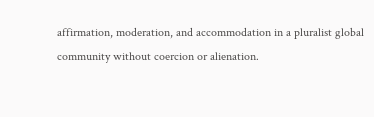affirmation, moderation, and accommodation in a pluralist global community without coercion or alienation.